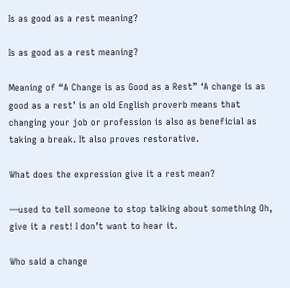Is as good as a rest meaning?

Is as good as a rest meaning?

Meaning of “A Change is as Good as a Rest” ‘A change is as good as a rest’ is an old English proverb means that changing your job or profession is also as beneficial as taking a break. It also proves restorative.

What does the expression give it a rest mean?

—used to tell someone to stop talking about something Oh, give it a rest! I don’t want to hear it.

Who said a change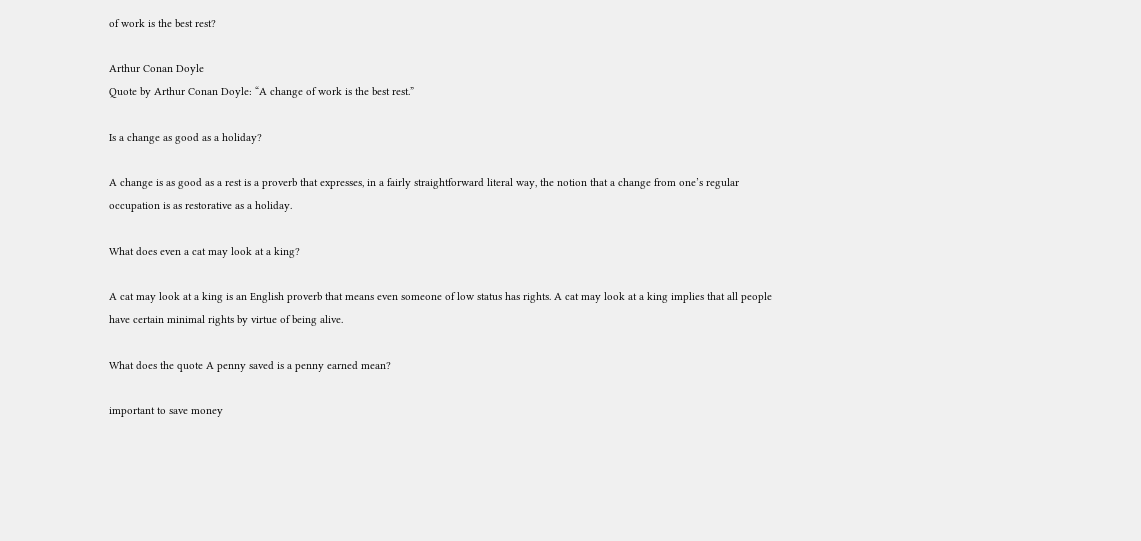of work is the best rest?

Arthur Conan Doyle
Quote by Arthur Conan Doyle: “A change of work is the best rest.”

Is a change as good as a holiday?

A change is as good as a rest is a proverb that expresses, in a fairly straightforward literal way, the notion that a change from one’s regular occupation is as restorative as a holiday.

What does even a cat may look at a king?

A cat may look at a king is an English proverb that means even someone of low status has rights. A cat may look at a king implies that all people have certain minimal rights by virtue of being alive.

What does the quote A penny saved is a penny earned mean?

important to save money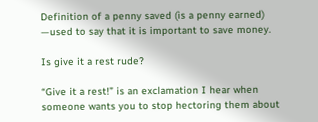Definition of a penny saved (is a penny earned) —used to say that it is important to save money.

Is give it a rest rude?

“Give it a rest!” is an exclamation I hear when someone wants you to stop hectoring them about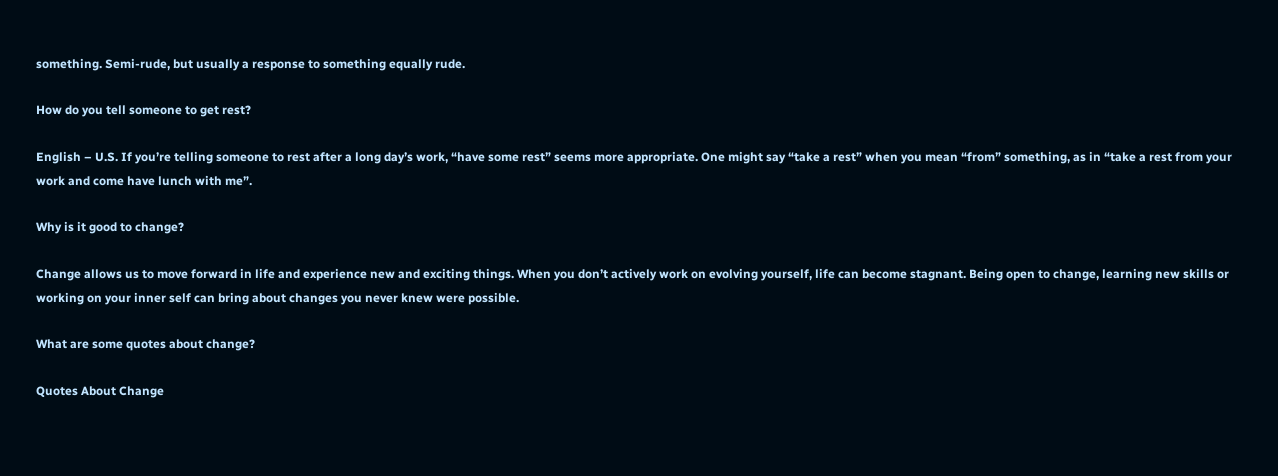something. Semi-rude, but usually a response to something equally rude.

How do you tell someone to get rest?

English – U.S. If you’re telling someone to rest after a long day’s work, “have some rest” seems more appropriate. One might say “take a rest” when you mean “from” something, as in “take a rest from your work and come have lunch with me”.

Why is it good to change?

Change allows us to move forward in life and experience new and exciting things. When you don’t actively work on evolving yourself, life can become stagnant. Being open to change, learning new skills or working on your inner self can bring about changes you never knew were possible.

What are some quotes about change?

Quotes About Change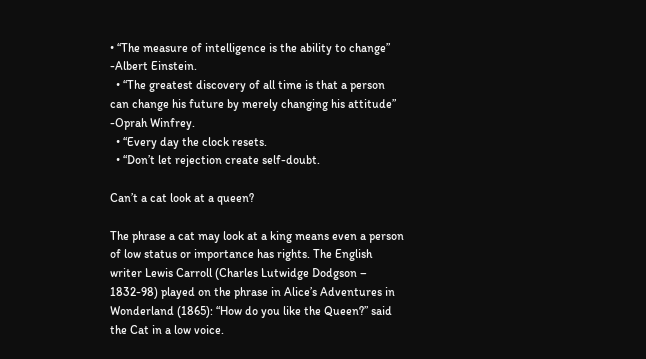• “The measure of intelligence is the ability to change” -Albert Einstein.
  • “The greatest discovery of all time is that a person can change his future by merely changing his attitude” -Oprah Winfrey.
  • “Every day the clock resets.
  • “Don’t let rejection create self-doubt.

Can’t a cat look at a queen?

The phrase a cat may look at a king means even a person of low status or importance has rights. The English writer Lewis Carroll (Charles Lutwidge Dodgson – 1832-98) played on the phrase in Alice’s Adventures in Wonderland (1865): “How do you like the Queen?” said the Cat in a low voice.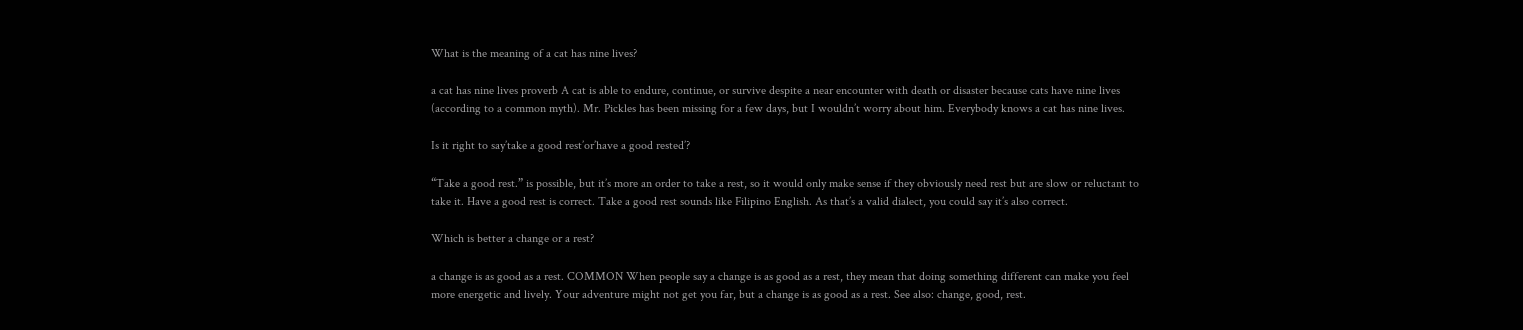What is the meaning of a cat has nine lives?

a cat has nine lives proverb A cat is able to endure, continue, or survive despite a near encounter with death or disaster because cats have nine lives (according to a common myth). Mr. Pickles has been missing for a few days, but I wouldn’t worry about him. Everybody knows a cat has nine lives.

Is it right to say’take a good rest’or’have a good rested’?

“Take a good rest.” is possible, but it’s more an order to take a rest, so it would only make sense if they obviously need rest but are slow or reluctant to take it. Have a good rest is correct. Take a good rest sounds like Filipino English. As that’s a valid dialect, you could say it’s also correct.

Which is better a change or a rest?

a change is as good as a rest. COMMON When people say a change is as good as a rest, they mean that doing something different can make you feel more energetic and lively. Your adventure might not get you far, but a change is as good as a rest. See also: change, good, rest.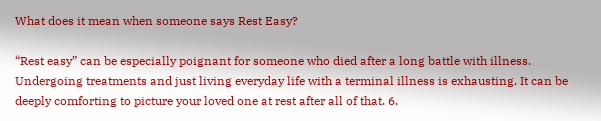What does it mean when someone says Rest Easy?

“Rest easy” can be especially poignant for someone who died after a long battle with illness. Undergoing treatments and just living everyday life with a terminal illness is exhausting. It can be deeply comforting to picture your loved one at rest after all of that. 6.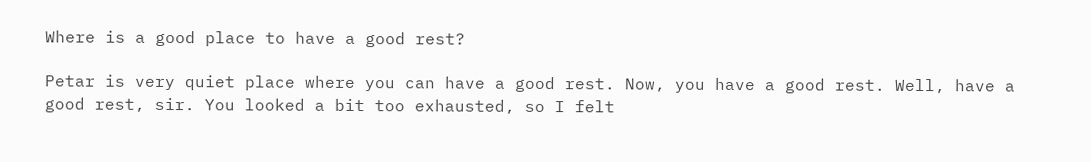Where is a good place to have a good rest?

Petar is very quiet place where you can have a good rest. Now, you have a good rest. Well, have a good rest, sir. You looked a bit too exhausted, so I felt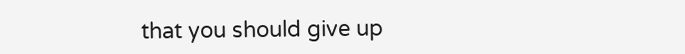that you should give up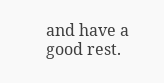and have a good rest.